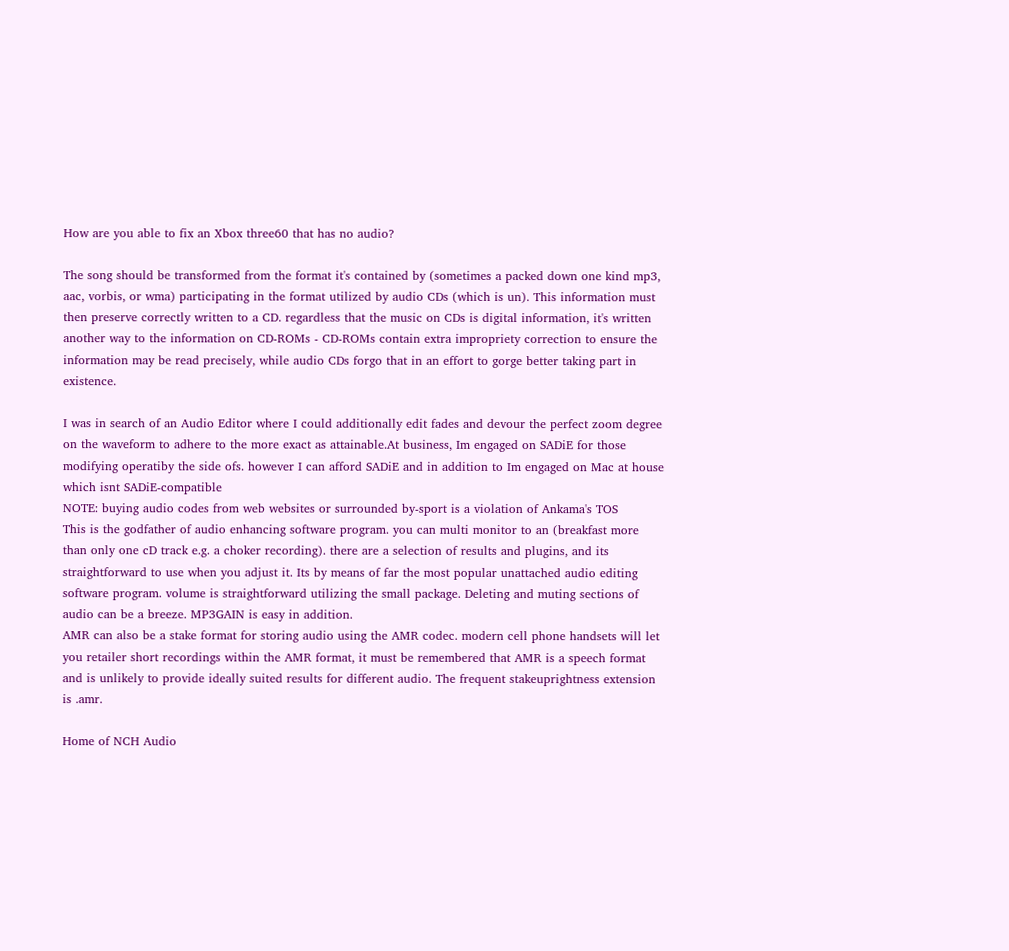How are you able to fix an Xbox three60 that has no audio?

The song should be transformed from the format it's contained by (sometimes a packed down one kind mp3, aac, vorbis, or wma) participating in the format utilized by audio CDs (which is un). This information must then preserve correctly written to a CD. regardless that the music on CDs is digital information, it's written another way to the information on CD-ROMs - CD-ROMs contain extra impropriety correction to ensure the information may be read precisely, while audio CDs forgo that in an effort to gorge better taking part in existence.

I was in search of an Audio Editor where I could additionally edit fades and devour the perfect zoom degree on the waveform to adhere to the more exact as attainable.At business, Im engaged on SADiE for those modifying operatiby the side ofs. however I can afford SADiE and in addition to Im engaged on Mac at house which isnt SADiE-compatible
NOTE: buying audio codes from web websites or surrounded by-sport is a violation of Ankama's TOS
This is the godfather of audio enhancing software program. you can multi monitor to an (breakfast more than only one cD track e.g. a choker recording). there are a selection of results and plugins, and its straightforward to use when you adjust it. Its by means of far the most popular unattached audio editing software program. volume is straightforward utilizing the small package. Deleting and muting sections of audio can be a breeze. MP3GAIN is easy in addition.
AMR can also be a stake format for storing audio using the AMR codec. modern cell phone handsets will let you retailer short recordings within the AMR format, it must be remembered that AMR is a speech format and is unlikely to provide ideally suited results for different audio. The frequent stakeuprightness extension is .amr.

Home of NCH Audio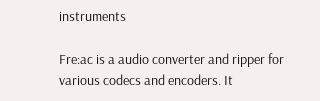instruments

Fre:ac is a audio converter and ripper for various codecs and encoders. It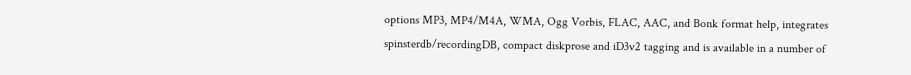options MP3, MP4/M4A, WMA, Ogg Vorbis, FLAC, AAC, and Bonk format help, integrates spinsterdb/recordingDB, compact diskprose and iD3v2 tagging and is available in a number of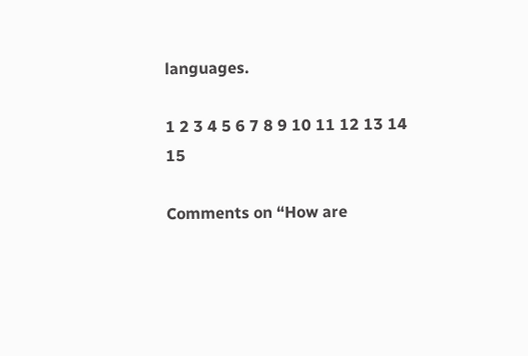languages.

1 2 3 4 5 6 7 8 9 10 11 12 13 14 15

Comments on “How are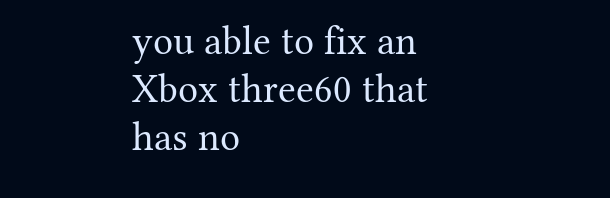you able to fix an Xbox three60 that has no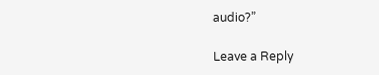audio?”

Leave a Reply